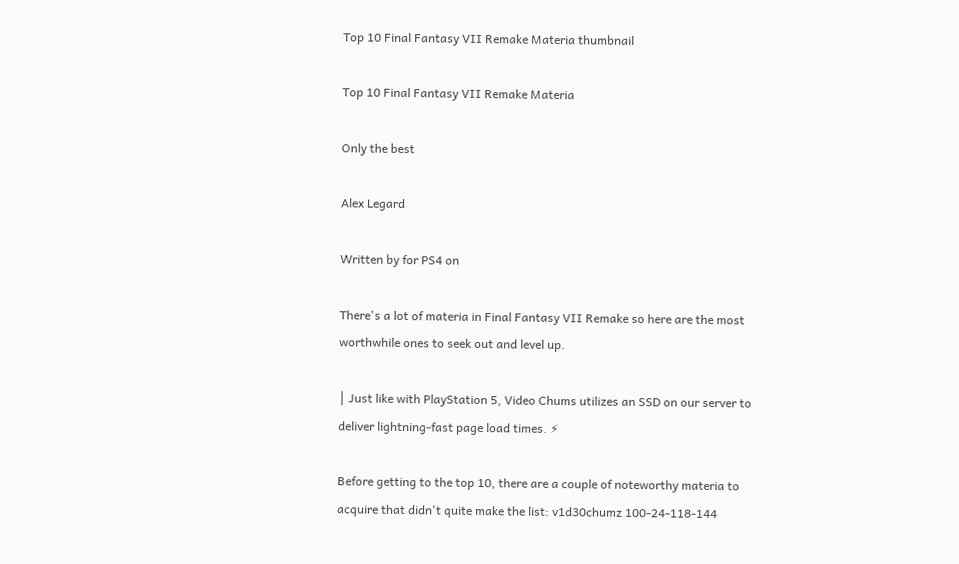Top 10 Final Fantasy VII Remake Materia thumbnail

Top 10 Final Fantasy VII Remake Materia

Only the best

Alex Legard

Written by for PS4 on

There's a lot of materia in Final Fantasy VII Remake so here are the most worthwhile ones to seek out and level up.

│ Just like with PlayStation 5, Video Chums utilizes an SSD on our server to deliver lightning-fast page load times. ⚡

Before getting to the top 10, there are a couple of noteworthy materia to acquire that didn't quite make the list: v1d30chumz 100-24-118-144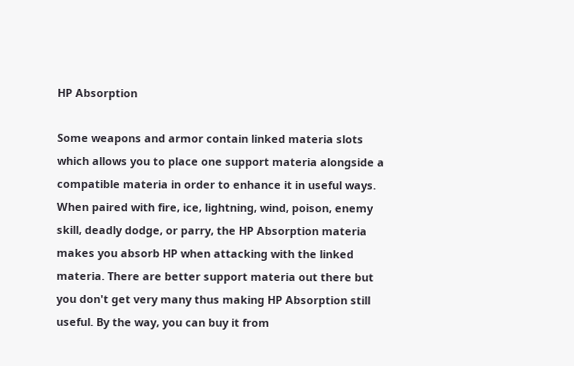HP Absorption

Some weapons and armor contain linked materia slots which allows you to place one support materia alongside a compatible materia in order to enhance it in useful ways. When paired with fire, ice, lightning, wind, poison, enemy skill, deadly dodge, or parry, the HP Absorption materia makes you absorb HP when attacking with the linked materia. There are better support materia out there but you don't get very many thus making HP Absorption still useful. By the way, you can buy it from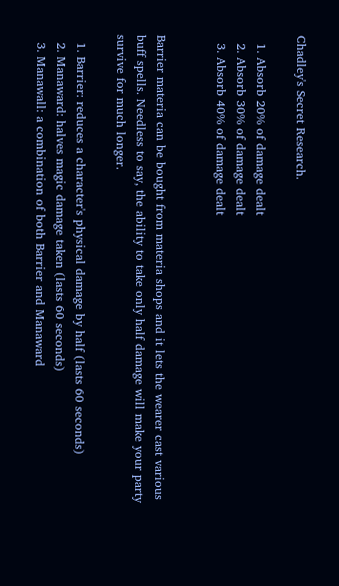Chadley's Secret Research.

  1. Absorb 20% of damage dealt
  2. Absorb 30% of damage dealt
  3. Absorb 40% of damage dealt


Barrier materia can be bought from materia shops and it lets the wearer cast various buff spells. Needless to say, the ability to take only half damage will make your party survive for much longer.

  1. Barrier: reduces a character's physical damage by half (lasts 60 seconds)
  2. Manaward: halves magic damage taken (lasts 60 seconds)
  3. Manawall: a combination of both Barrier and Manaward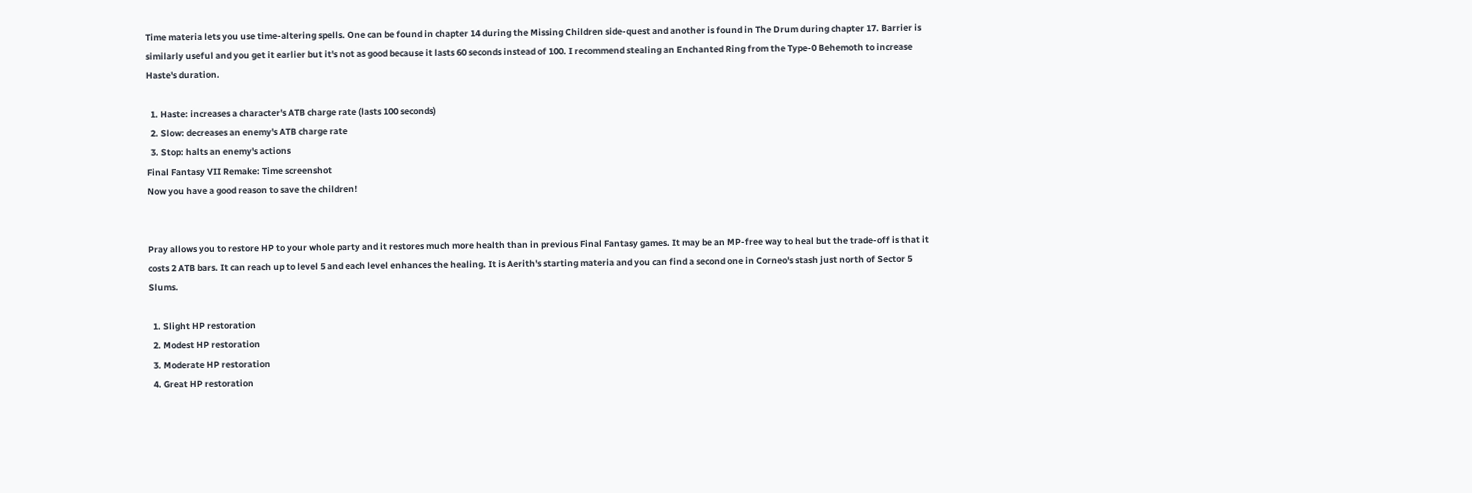Time materia lets you use time-altering spells. One can be found in chapter 14 during the Missing Children side-quest and another is found in The Drum during chapter 17. Barrier is similarly useful and you get it earlier but it's not as good because it lasts 60 seconds instead of 100. I recommend stealing an Enchanted Ring from the Type-0 Behemoth to increase Haste's duration.

  1. Haste: increases a character's ATB charge rate (lasts 100 seconds)
  2. Slow: decreases an enemy's ATB charge rate
  3. Stop: halts an enemy's actions
Final Fantasy VII Remake: Time screenshot
Now you have a good reason to save the children!


Pray allows you to restore HP to your whole party and it restores much more health than in previous Final Fantasy games. It may be an MP-free way to heal but the trade-off is that it costs 2 ATB bars. It can reach up to level 5 and each level enhances the healing. It is Aerith's starting materia and you can find a second one in Corneo's stash just north of Sector 5 Slums.

  1. Slight HP restoration
  2. Modest HP restoration
  3. Moderate HP restoration
  4. Great HP restoration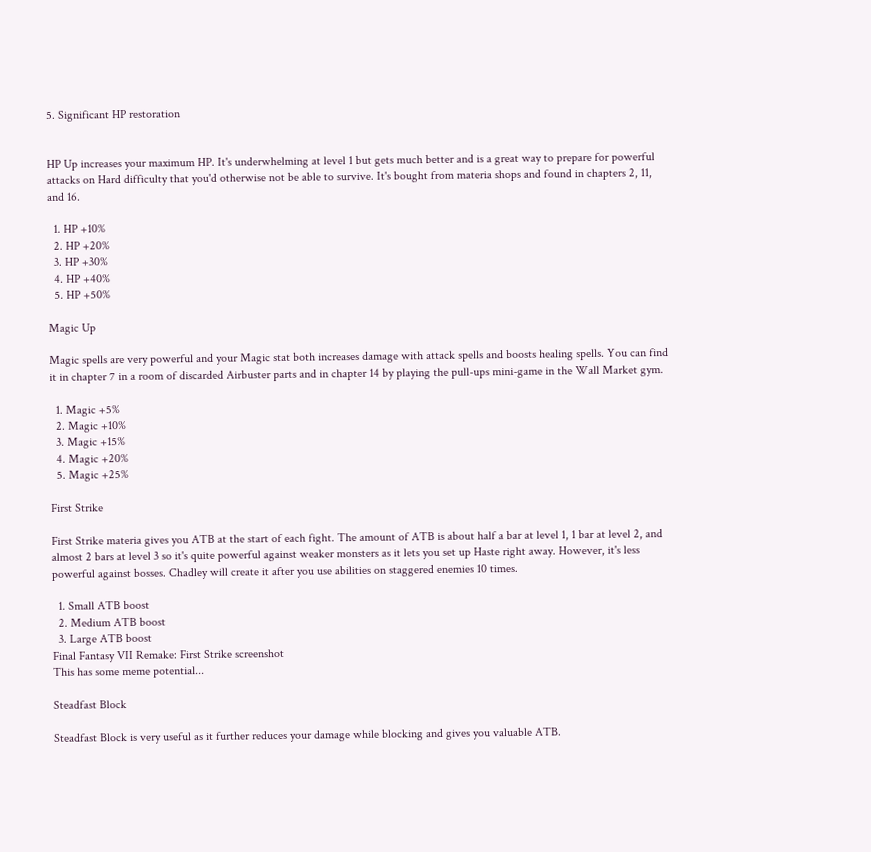5. Significant HP restoration


HP Up increases your maximum HP. It's underwhelming at level 1 but gets much better and is a great way to prepare for powerful attacks on Hard difficulty that you'd otherwise not be able to survive. It's bought from materia shops and found in chapters 2, 11, and 16.

  1. HP +10%
  2. HP +20%
  3. HP +30%
  4. HP +40%
  5. HP +50%

Magic Up

Magic spells are very powerful and your Magic stat both increases damage with attack spells and boosts healing spells. You can find it in chapter 7 in a room of discarded Airbuster parts and in chapter 14 by playing the pull-ups mini-game in the Wall Market gym.

  1. Magic +5%
  2. Magic +10%
  3. Magic +15%
  4. Magic +20%
  5. Magic +25%

First Strike

First Strike materia gives you ATB at the start of each fight. The amount of ATB is about half a bar at level 1, 1 bar at level 2, and almost 2 bars at level 3 so it's quite powerful against weaker monsters as it lets you set up Haste right away. However, it's less powerful against bosses. Chadley will create it after you use abilities on staggered enemies 10 times.

  1. Small ATB boost
  2. Medium ATB boost
  3. Large ATB boost
Final Fantasy VII Remake: First Strike screenshot
This has some meme potential...

Steadfast Block

Steadfast Block is very useful as it further reduces your damage while blocking and gives you valuable ATB.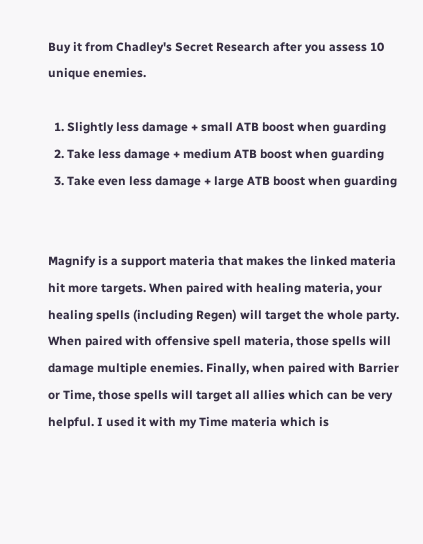Buy it from Chadley's Secret Research after you assess 10 unique enemies.

  1. Slightly less damage + small ATB boost when guarding
  2. Take less damage + medium ATB boost when guarding
  3. Take even less damage + large ATB boost when guarding


Magnify is a support materia that makes the linked materia hit more targets. When paired with healing materia, your healing spells (including Regen) will target the whole party. When paired with offensive spell materia, those spells will damage multiple enemies. Finally, when paired with Barrier or Time, those spells will target all allies which can be very helpful. I used it with my Time materia which is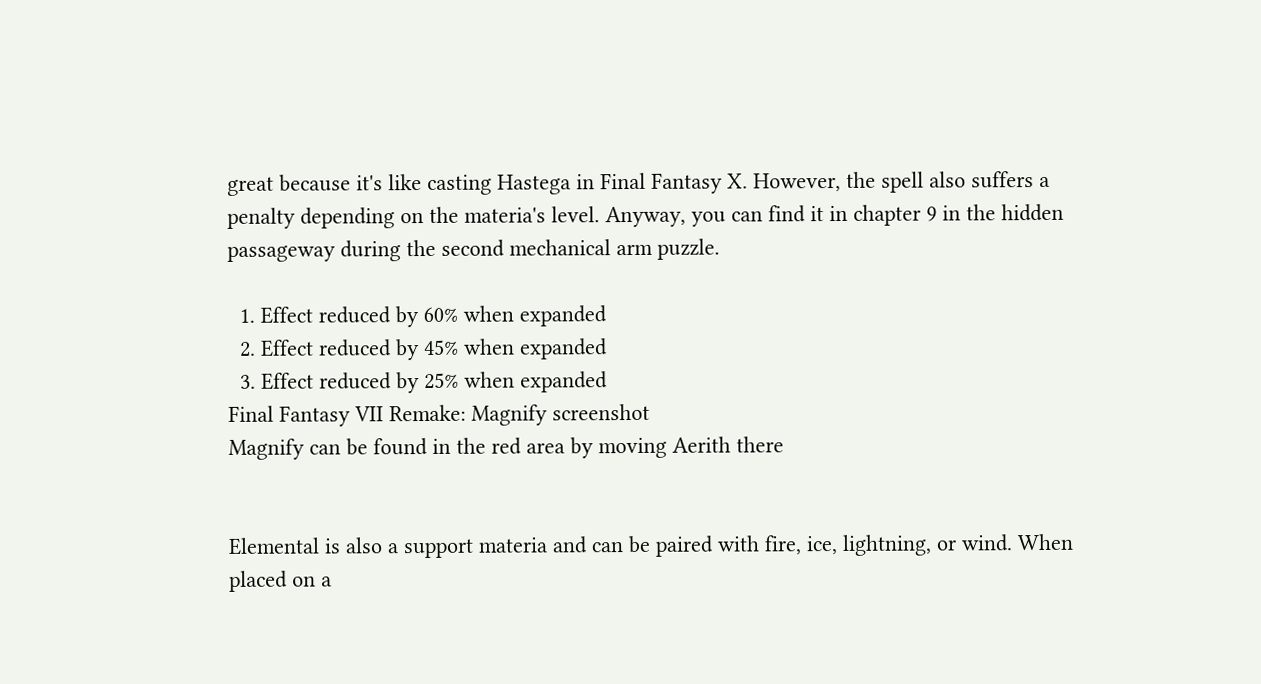great because it's like casting Hastega in Final Fantasy X. However, the spell also suffers a penalty depending on the materia's level. Anyway, you can find it in chapter 9 in the hidden passageway during the second mechanical arm puzzle.

  1. Effect reduced by 60% when expanded
  2. Effect reduced by 45% when expanded
  3. Effect reduced by 25% when expanded
Final Fantasy VII Remake: Magnify screenshot
Magnify can be found in the red area by moving Aerith there


Elemental is also a support materia and can be paired with fire, ice, lightning, or wind. When placed on a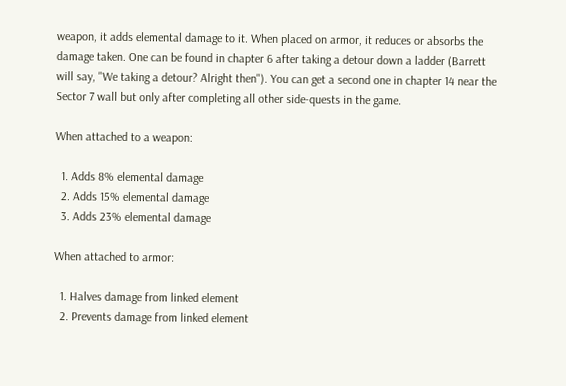weapon, it adds elemental damage to it. When placed on armor, it reduces or absorbs the damage taken. One can be found in chapter 6 after taking a detour down a ladder (Barrett will say, "We taking a detour? Alright then"). You can get a second one in chapter 14 near the Sector 7 wall but only after completing all other side-quests in the game.

When attached to a weapon:

  1. Adds 8% elemental damage
  2. Adds 15% elemental damage
  3. Adds 23% elemental damage

When attached to armor:

  1. Halves damage from linked element
  2. Prevents damage from linked element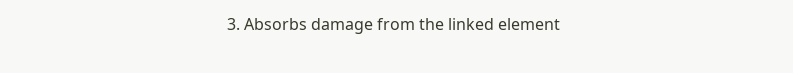3. Absorbs damage from the linked element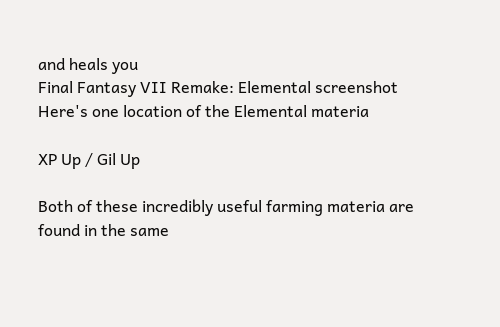and heals you
Final Fantasy VII Remake: Elemental screenshot
Here's one location of the Elemental materia

XP Up / Gil Up

Both of these incredibly useful farming materia are found in the same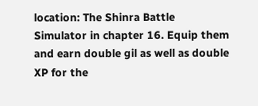location: The Shinra Battle Simulator in chapter 16. Equip them and earn double gil as well as double XP for the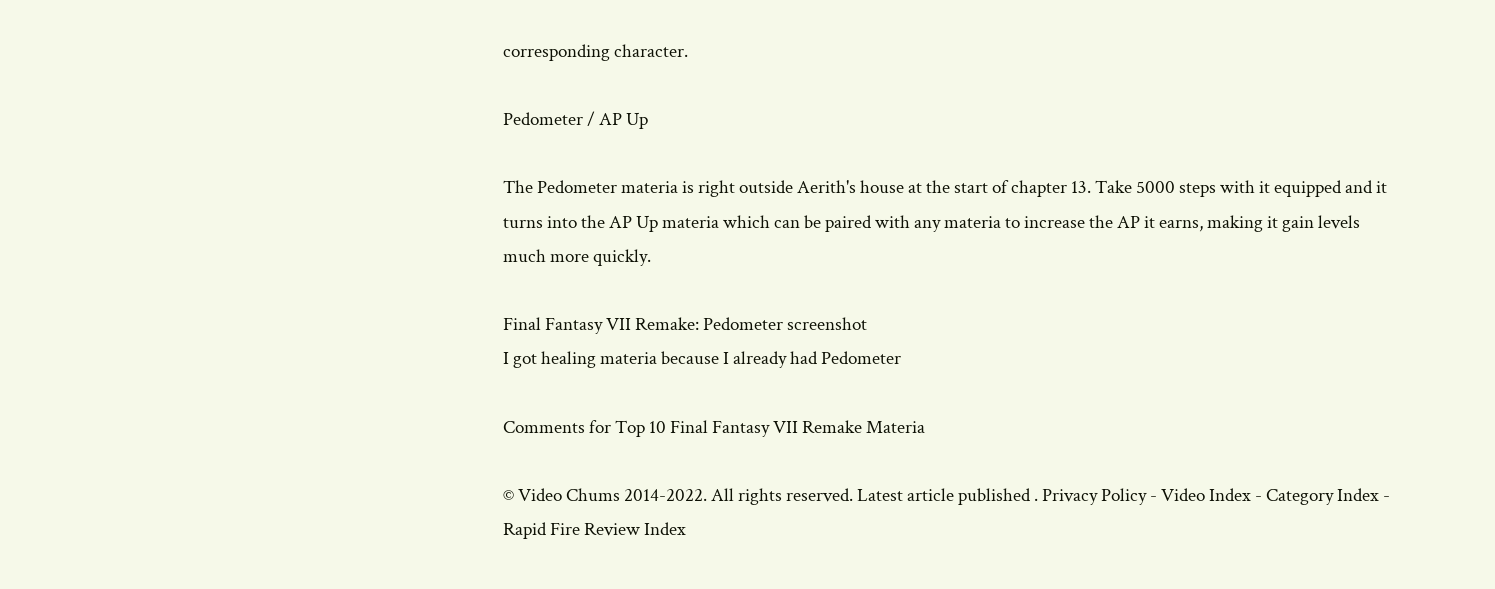corresponding character.

Pedometer / AP Up

The Pedometer materia is right outside Aerith's house at the start of chapter 13. Take 5000 steps with it equipped and it turns into the AP Up materia which can be paired with any materia to increase the AP it earns, making it gain levels much more quickly.

Final Fantasy VII Remake: Pedometer screenshot
I got healing materia because I already had Pedometer

Comments for Top 10 Final Fantasy VII Remake Materia

© Video Chums 2014-2022. All rights reserved. Latest article published . Privacy Policy - Video Index - Category Index - Rapid Fire Review Index